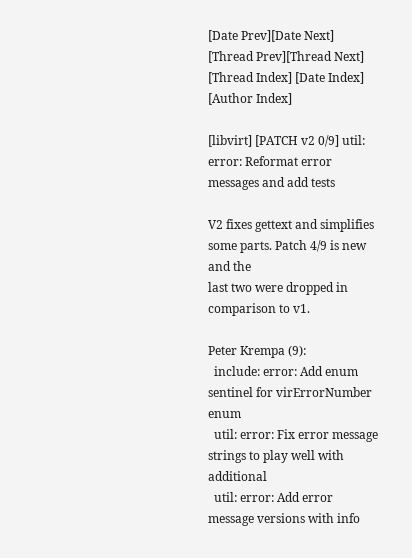[Date Prev][Date Next]   [Thread Prev][Thread Next]   [Thread Index] [Date Index] [Author Index]

[libvirt] [PATCH v2 0/9] util: error: Reformat error messages and add tests

V2 fixes gettext and simplifies some parts. Patch 4/9 is new and the
last two were dropped in comparison to v1.

Peter Krempa (9):
  include: error: Add enum sentinel for virErrorNumber enum
  util: error: Fix error message strings to play well with additional
  util: error: Add error message versions with info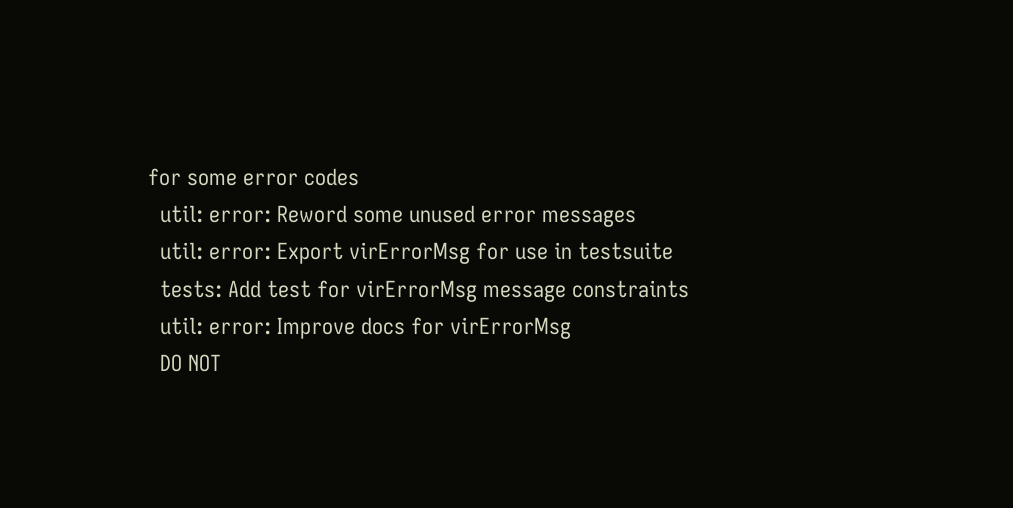for some error codes
  util: error: Reword some unused error messages
  util: error: Export virErrorMsg for use in testsuite
  tests: Add test for virErrorMsg message constraints
  util: error: Improve docs for virErrorMsg
  DO NOT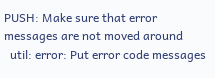PUSH: Make sure that error messages are not moved around
  util: error: Put error code messages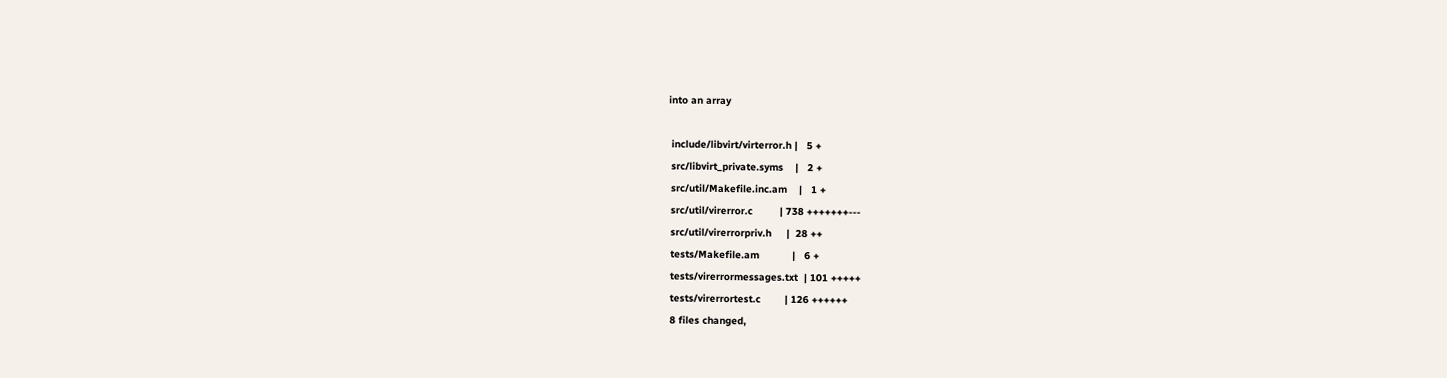into an array

 include/libvirt/virterror.h |   5 +
 src/libvirt_private.syms    |   2 +
 src/util/Makefile.inc.am    |   1 +
 src/util/virerror.c         | 738 +++++++---
 src/util/virerrorpriv.h     |  28 ++
 tests/Makefile.am           |   6 +
 tests/virerrormessages.txt  | 101 +++++
 tests/virerrortest.c        | 126 ++++++
 8 files changed,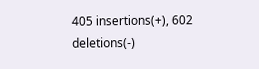405 insertions(+), 602 deletions(-)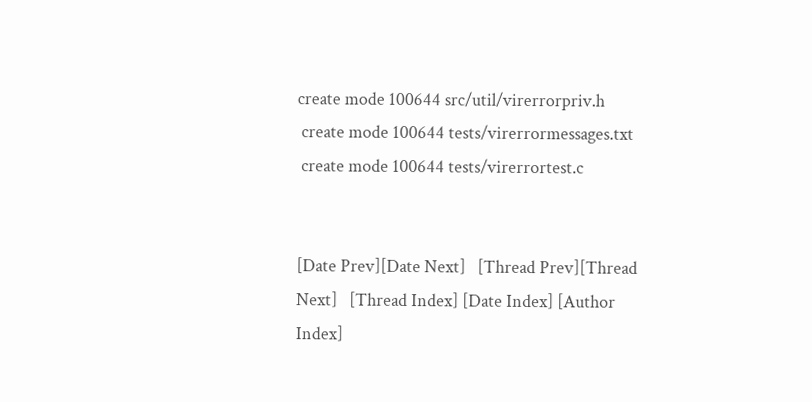create mode 100644 src/util/virerrorpriv.h
 create mode 100644 tests/virerrormessages.txt
 create mode 100644 tests/virerrortest.c


[Date Prev][Date Next]   [Thread Prev][Thread Next]   [Thread Index] [Date Index] [Author Index]